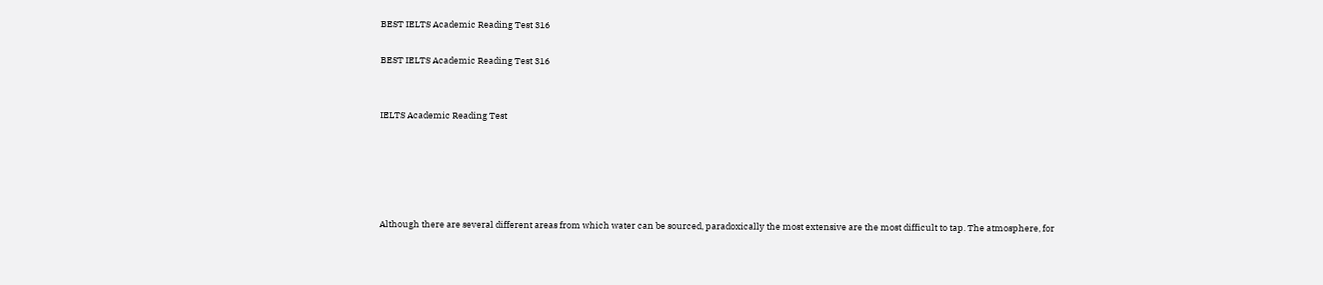BEST IELTS Academic Reading Test 316

BEST IELTS Academic Reading Test 316


IELTS Academic Reading Test





Although there are several different areas from which water can be sourced, paradoxically the most extensive are the most difficult to tap. The atmosphere, for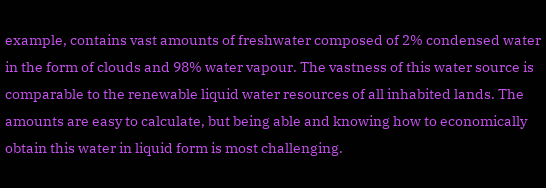example, contains vast amounts of freshwater composed of 2% condensed water in the form of clouds and 98% water vapour. The vastness of this water source is comparable to the renewable liquid water resources of all inhabited lands. The amounts are easy to calculate, but being able and knowing how to economically obtain this water in liquid form is most challenging.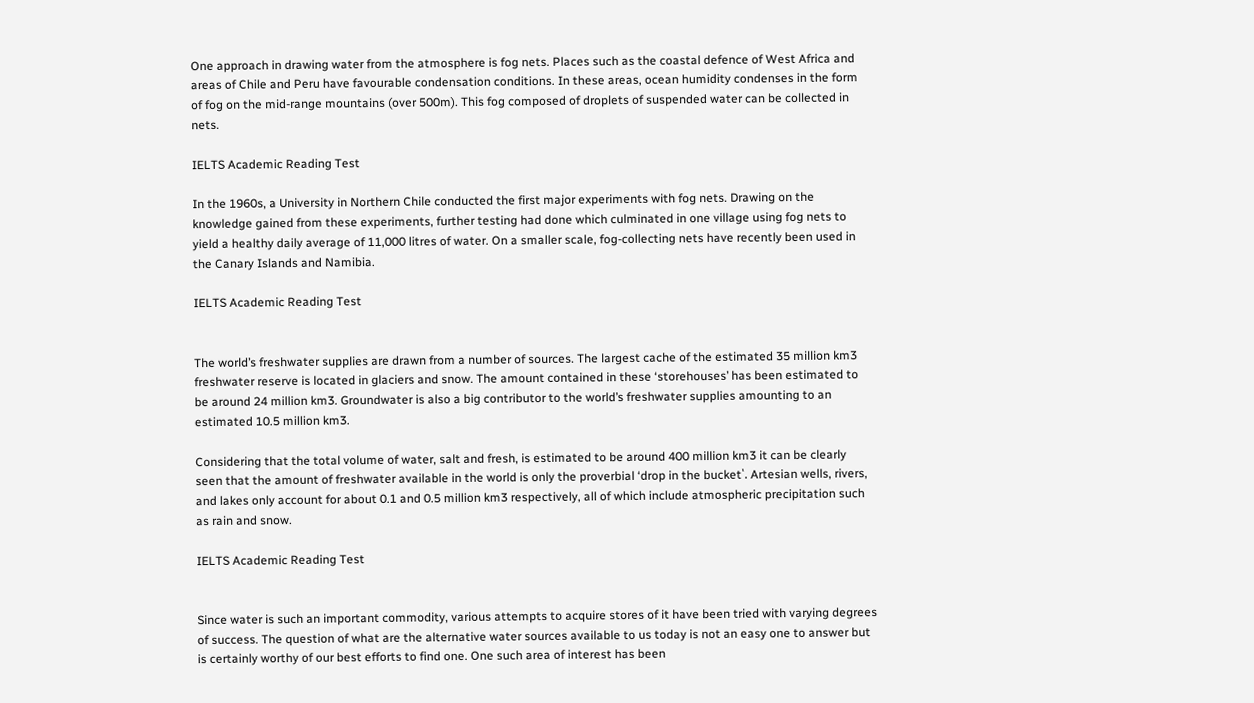One approach in drawing water from the atmosphere is fog nets. Places such as the coastal defence of West Africa and areas of Chile and Peru have favourable condensation conditions. In these areas, ocean humidity condenses in the form of fog on the mid-range mountains (over 500m). This fog composed of droplets of suspended water can be collected in nets.

IELTS Academic Reading Test

In the 1960s, a University in Northern Chile conducted the first major experiments with fog nets. Drawing on the knowledge gained from these experiments, further testing had done which culminated in one village using fog nets to yield a healthy daily average of 11,000 litres of water. On a smaller scale, fog-collecting nets have recently been used in the Canary Islands and Namibia.

IELTS Academic Reading Test


The world’s freshwater supplies are drawn from a number of sources. The largest cache of the estimated 35 million km3 freshwater reserve is located in glaciers and snow. The amount contained in these ‘storehouses’ has been estimated to be around 24 million km3. Groundwater is also a big contributor to the world’s freshwater supplies amounting to an estimated 10.5 million km3.

Considering that the total volume of water, salt and fresh, is estimated to be around 400 million km3 it can be clearly seen that the amount of freshwater available in the world is only the proverbial ‘drop in the bucket՝. Artesian wells, rivers, and lakes only account for about 0.1 and 0.5 million km3 respectively, all of which include atmospheric precipitation such as rain and snow.

IELTS Academic Reading Test


Since water is such an important commodity, various attempts to acquire stores of it have been tried with varying degrees of success. The question of what are the alternative water sources available to us today is not an easy one to answer but is certainly worthy of our best efforts to find one. One such area of interest has been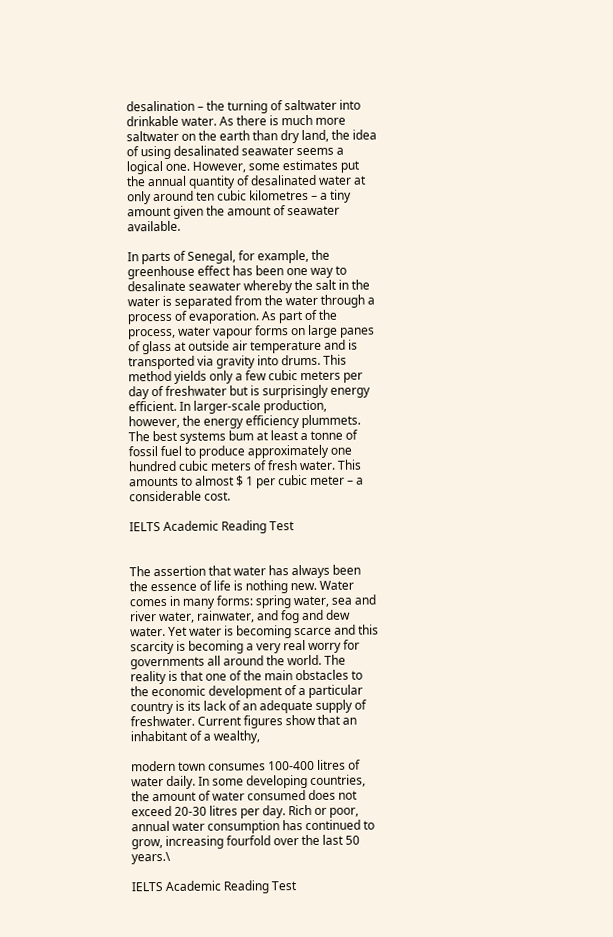desalination – the turning of saltwater into drinkable water. As there is much more saltwater on the earth than dry land, the idea of using desalinated seawater seems a logical one. However, some estimates put the annual quantity of desalinated water at only around ten cubic kilometres – a tiny amount given the amount of seawater available.

In parts of Senegal, for example, the greenhouse effect has been one way to desalinate seawater whereby the salt in the water is separated from the water through a process of evaporation. As part of the process, water vapour forms on large panes of glass at outside air temperature and is transported via gravity into drums. This method yields only a few cubic meters per day of freshwater but is surprisingly energy efficient. In larger-scale production, however, the energy efficiency plummets. The best systems bum at least a tonne of fossil fuel to produce approximately one hundred cubic meters of fresh water. This amounts to almost $ 1 per cubic meter – a considerable cost.

IELTS Academic Reading Test


The assertion that water has always been the essence of life is nothing new. Water comes in many forms: spring water, sea and river water, rainwater, and fog and dew water. Yet water is becoming scarce and this scarcity is becoming a very real worry for governments all around the world. The reality is that one of the main obstacles to the economic development of a particular country is its lack of an adequate supply of freshwater. Current figures show that an inhabitant of a wealthy,

modern town consumes 100-400 litres of water daily. In some developing countries, the amount of water consumed does not exceed 20-30 litres per day. Rich or poor, annual water consumption has continued to grow, increasing fourfold over the last 50 years.\

IELTS Academic Reading Test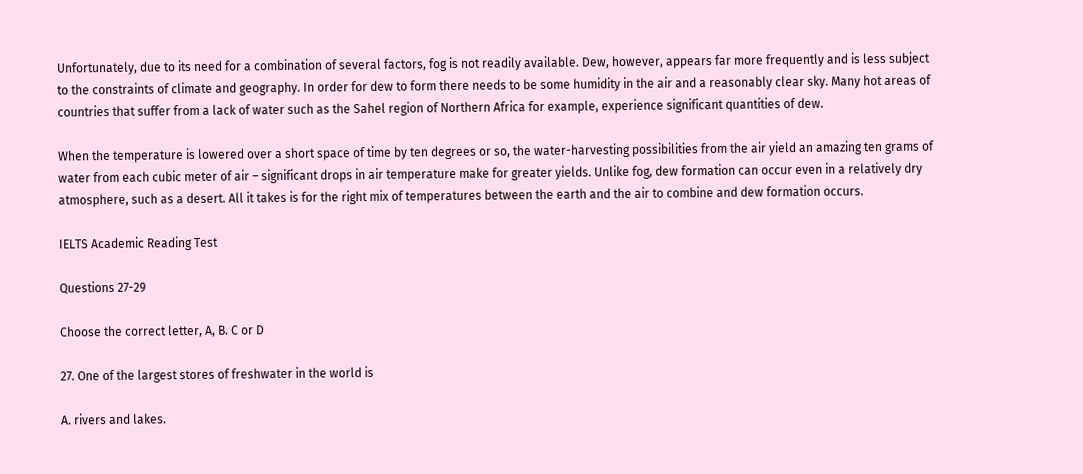Unfortunately, due to its need for a combination of several factors, fog is not readily available. Dew, however, appears far more frequently and is less subject to the constraints of climate and geography. In order for dew to form there needs to be some humidity in the air and a reasonably clear sky. Many hot areas of countries that suffer from a lack of water such as the Sahel region of Northern Africa for example, experience significant quantities of dew.

When the temperature is lowered over a short space of time by ten degrees or so, the water-harvesting possibilities from the air yield an amazing ten grams of water from each cubic meter of air – significant drops in air temperature make for greater yields. Unlike fog, dew formation can occur even in a relatively dry atmosphere, such as a desert. All it takes is for the right mix of temperatures between the earth and the air to combine and dew formation occurs.

IELTS Academic Reading Test

Questions 27-29

Choose the correct letter, A, B. C or D

27. One of the largest stores of freshwater in the world is

A. rivers and lakes.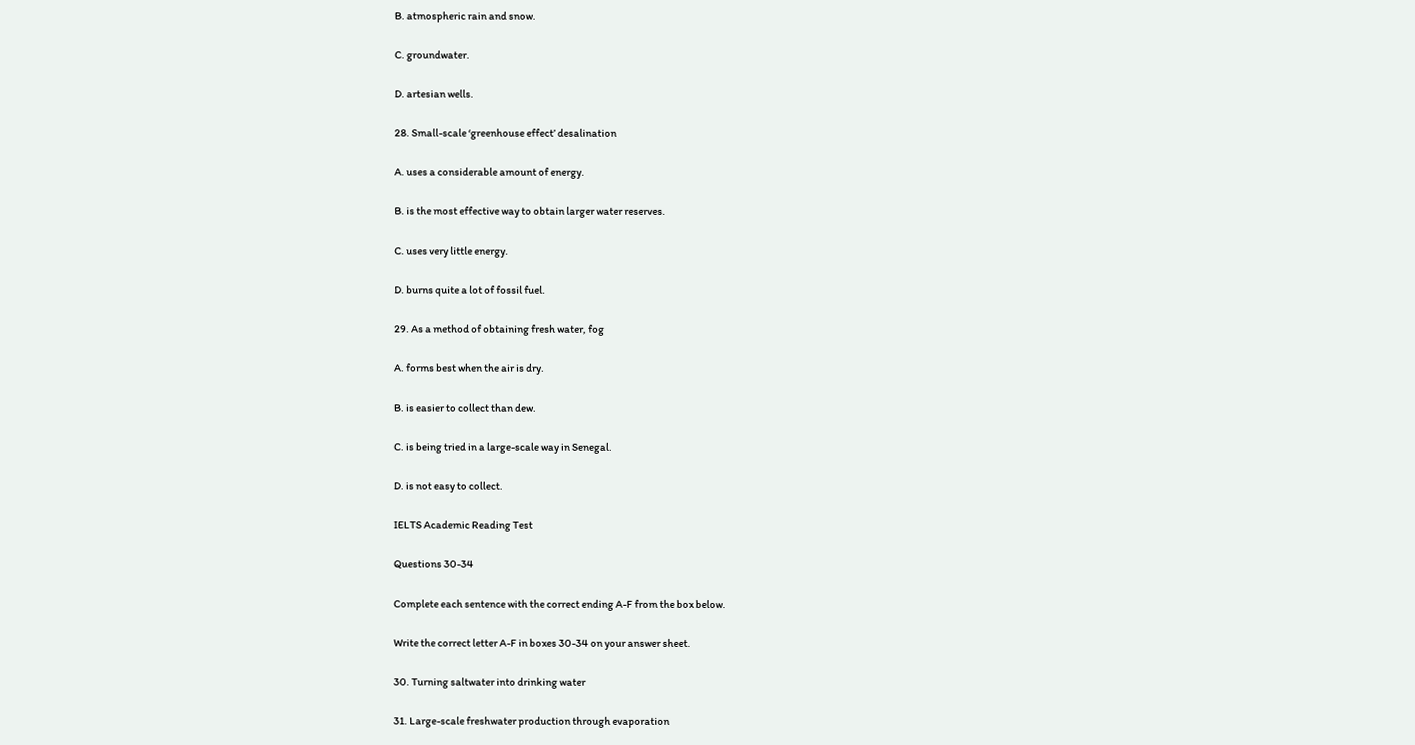B. atmospheric rain and snow.

C. groundwater.

D. artesian wells.

28. Small-scale ‘greenhouse effect’ desalination

A. uses a considerable amount of energy.

B. is the most effective way to obtain larger water reserves.

C. uses very little energy.

D. burns quite a lot of fossil fuel.

29. As a method of obtaining fresh water, fog

A. forms best when the air is dry.

B. is easier to collect than dew.

C. is being tried in a large-scale way in Senegal.

D. is not easy to collect.

IELTS Academic Reading Test

Questions 30-34

Complete each sentence with the correct ending A-F from the box below.

Write the correct letter A-F in boxes 30-34 on your answer sheet.

30. Turning saltwater into drinking water

31. Large-scale freshwater production through evaporation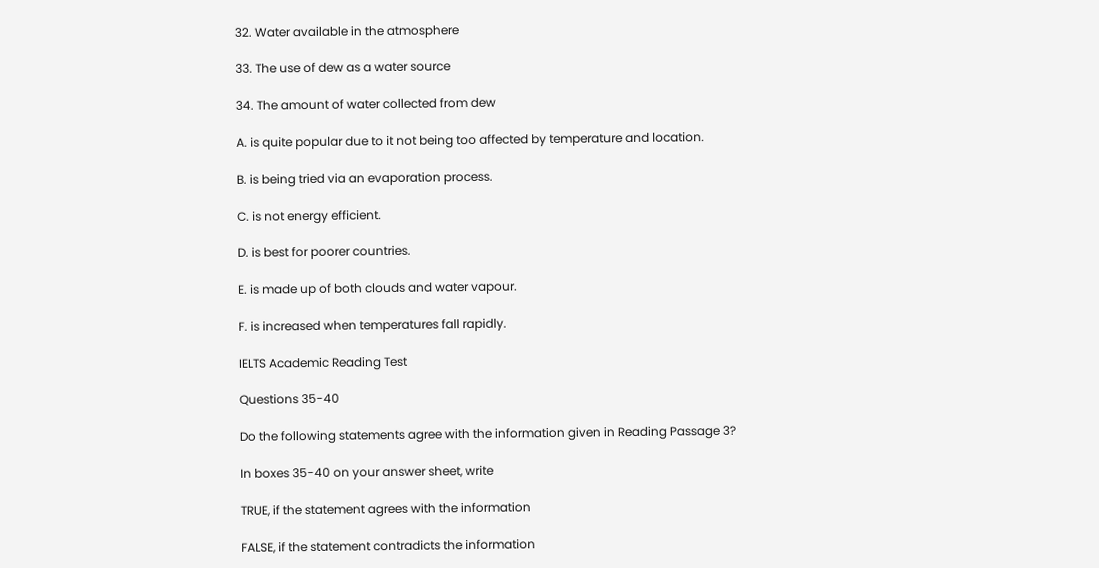32. Water available in the atmosphere

33. The use of dew as a water source

34. The amount of water collected from dew

A. is quite popular due to it not being too affected by temperature and location.

B. is being tried via an evaporation process.

C. is not energy efficient.

D. is best for poorer countries.

E. is made up of both clouds and water vapour.

F. is increased when temperatures fall rapidly.

IELTS Academic Reading Test

Questions 35-40

Do the following statements agree with the information given in Reading Passage 3?

In boxes 35-40 on your answer sheet, write

TRUE, if the statement agrees with the information

FALSE, if the statement contradicts the information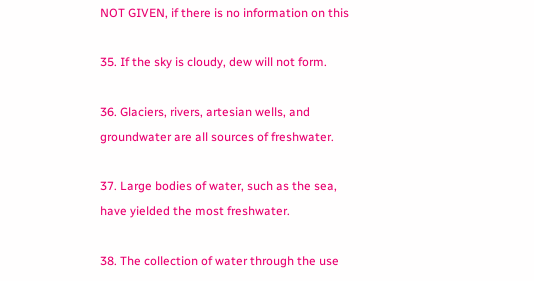NOT GIVEN, if there is no information on this

35. If the sky is cloudy, dew will not form.

36. Glaciers, rivers, artesian wells, and groundwater are all sources of freshwater.

37. Large bodies of water, such as the sea, have yielded the most freshwater.

38. The collection of water through the use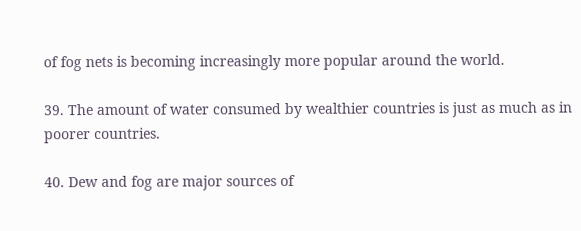of fog nets is becoming increasingly more popular around the world.

39. The amount of water consumed by wealthier countries is just as much as in poorer countries.

40. Dew and fog are major sources of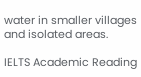water in smaller villages and isolated areas.

IELTS Academic Reading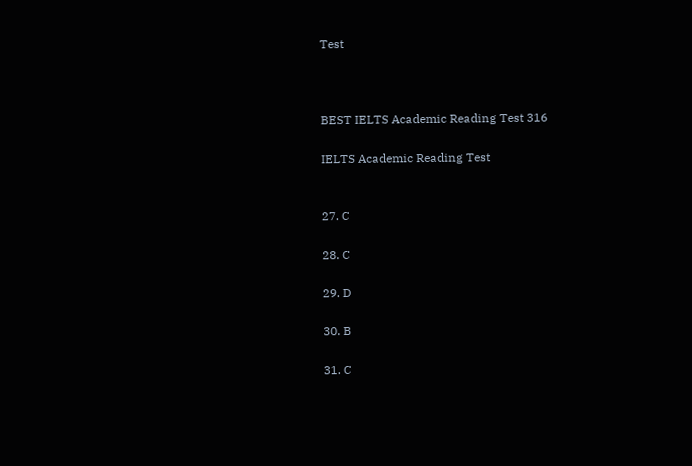Test



BEST IELTS Academic Reading Test 316

IELTS Academic Reading Test


27. C

28. C

29. D

30. B

31. C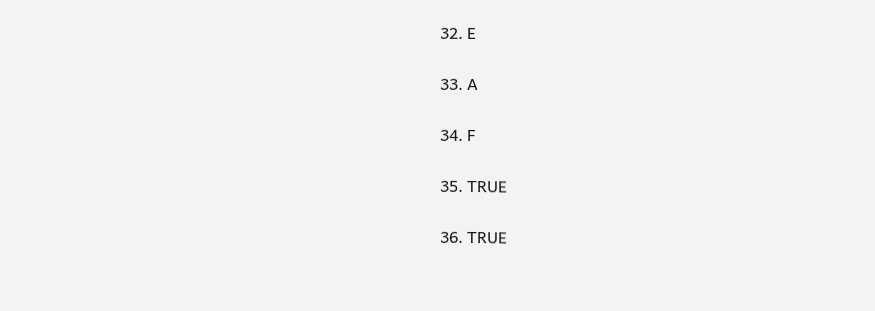32. E

33. A

34. F

35. TRUE

36. TRUE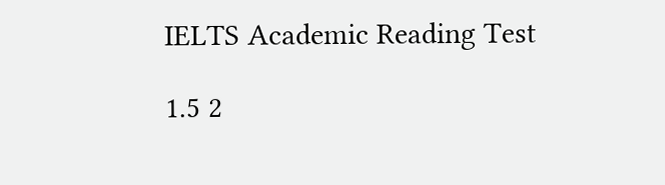IELTS Academic Reading Test

1.5 2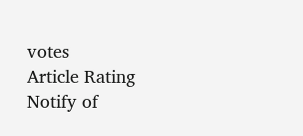votes
Article Rating
Notify of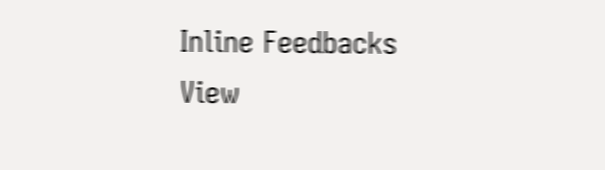Inline Feedbacks
View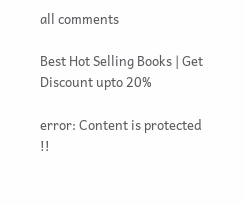all comments

Best Hot Selling Books | Get Discount upto 20%

error: Content is protected !!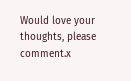Would love your thoughts, please comment.x